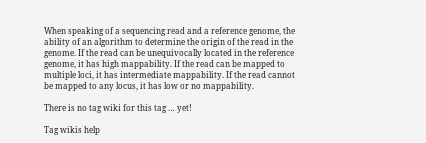When speaking of a sequencing read and a reference genome, the ability of an algorithm to determine the origin of the read in the genome. If the read can be unequivocally located in the reference genome, it has high mappability. If the read can be mapped to multiple loci, it has intermediate mappability. If the read cannot be mapped to any locus, it has low or no mappability.

There is no tag wiki for this tag … yet!

Tag wikis help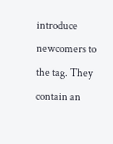introduce newcomers to the tag. They contain an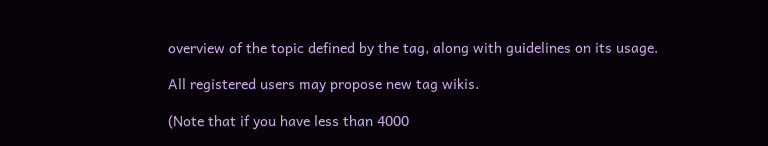overview of the topic defined by the tag, along with guidelines on its usage.

All registered users may propose new tag wikis.

(Note that if you have less than 4000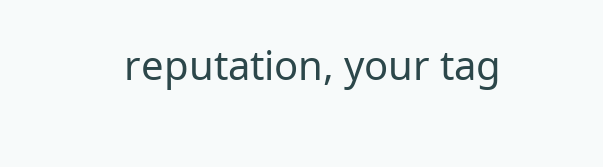reputation, your tag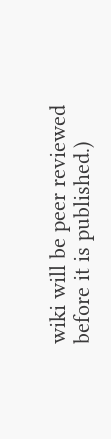wiki will be peer reviewed before it is published.)